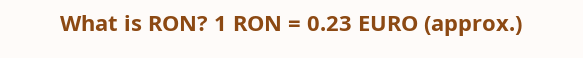What is RON? 1 RON = 0.23 EURO (approx.)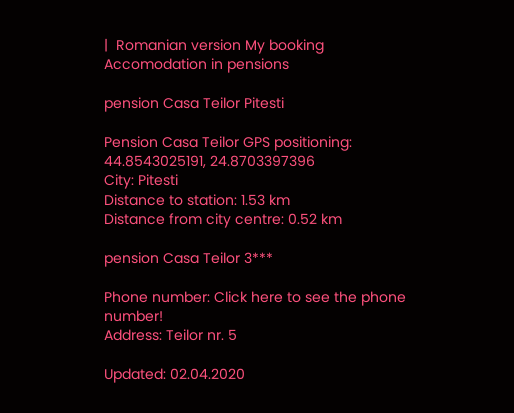|  Romanian version My booking
Accomodation in pensions

pension Casa Teilor Pitesti

Pension Casa Teilor GPS positioning:   44.8543025191, 24.8703397396
City: Pitesti
Distance to station: 1.53 km
Distance from city centre: 0.52 km

pension Casa Teilor 3***

Phone number: Click here to see the phone number!
Address: Teilor nr. 5

Updated: 02.04.2020